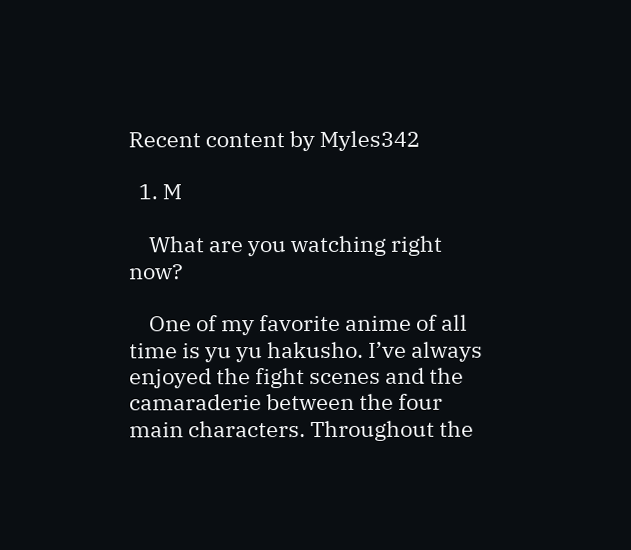Recent content by Myles342

  1. M

    What are you watching right now?

    One of my favorite anime of all time is yu yu hakusho. I’ve always enjoyed the fight scenes and the camaraderie between the four main characters. Throughout the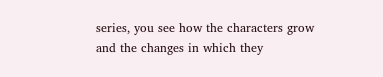series, you see how the characters grow and the changes in which they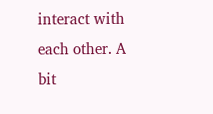interact with each other. A bit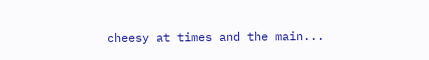cheesy at times and the main...